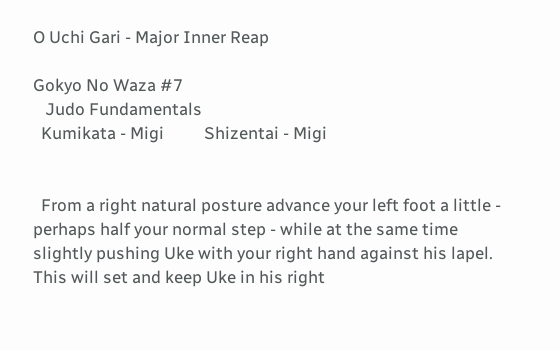O Uchi Gari - Major Inner Reap

Gokyo No Waza #7
   Judo Fundamentals
  Kumikata - Migi          Shizentai - Migi


  From a right natural posture advance your left foot a little - perhaps half your normal step - while at the same time slightly pushing Uke with your right hand against his lapel. This will set and keep Uke in his right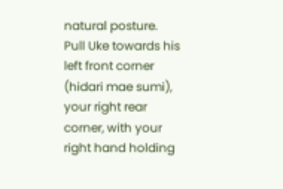natural posture. Pull Uke towards his left front corner (hidari mae sumi), your right rear corner, with your right hand holding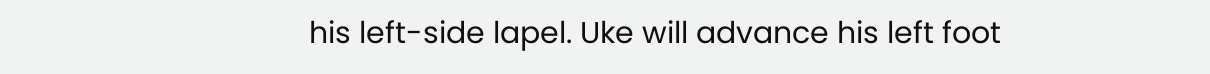his left-side lapel. Uke will advance his left foot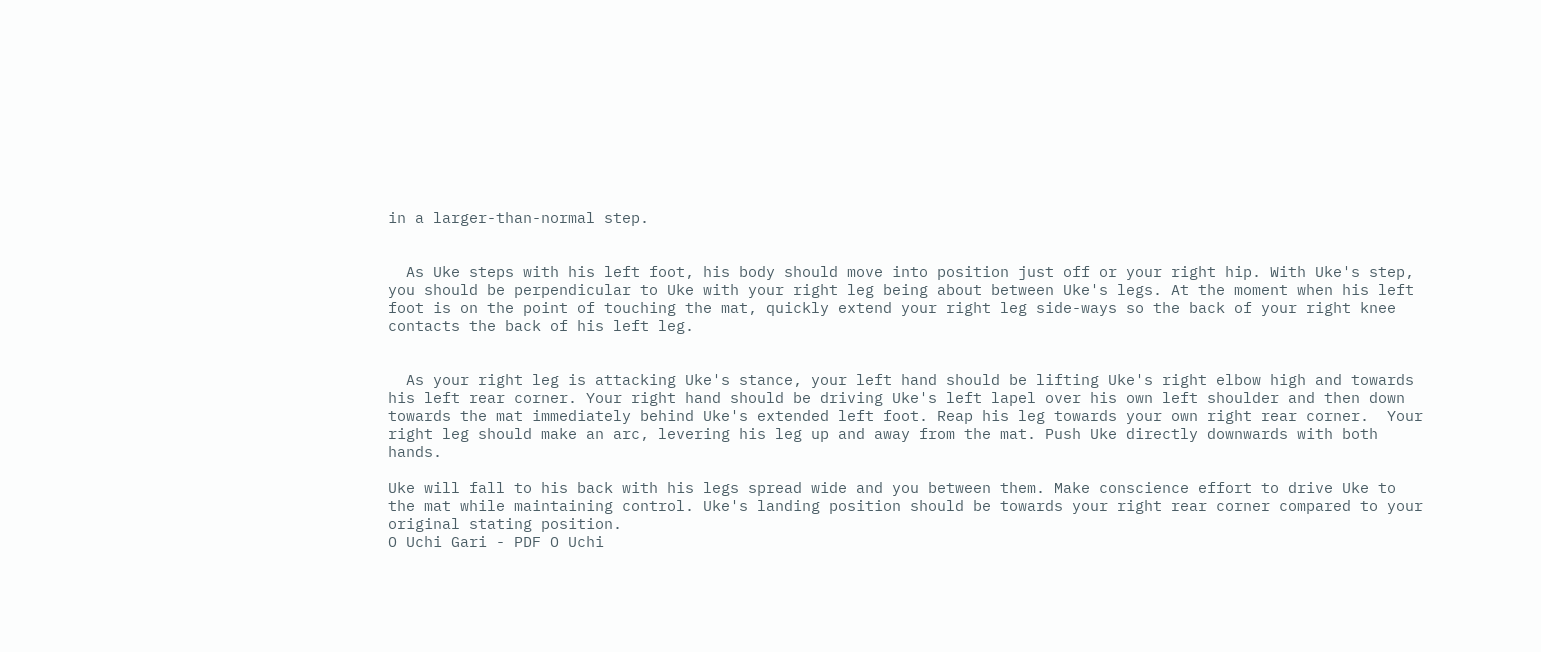in a larger-than-normal step.


  As Uke steps with his left foot, his body should move into position just off or your right hip. With Uke's step, you should be perpendicular to Uke with your right leg being about between Uke's legs. At the moment when his left foot is on the point of touching the mat, quickly extend your right leg side-ways so the back of your right knee contacts the back of his left leg.


  As your right leg is attacking Uke's stance, your left hand should be lifting Uke's right elbow high and towards his left rear corner. Your right hand should be driving Uke's left lapel over his own left shoulder and then down towards the mat immediately behind Uke's extended left foot. Reap his leg towards your own right rear corner.  Your right leg should make an arc, levering his leg up and away from the mat. Push Uke directly downwards with both hands.

Uke will fall to his back with his legs spread wide and you between them. Make conscience effort to drive Uke to the mat while maintaining control. Uke's landing position should be towards your right rear corner compared to your original stating position.
O Uchi Gari - PDF O Uchi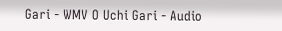Gari - WMV O Uchi Gari - Audio